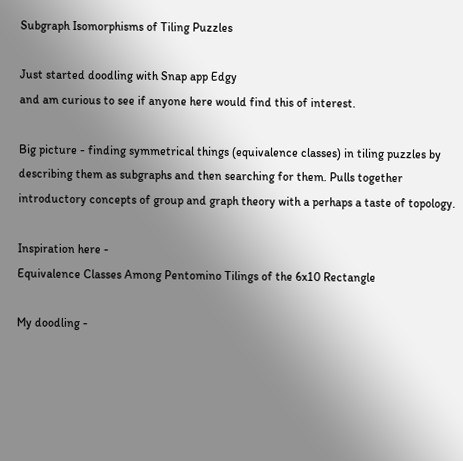Subgraph Isomorphisms of Tiling Puzzles

Just started doodling with Snap app Edgy
and am curious to see if anyone here would find this of interest.

Big picture - finding symmetrical things (equivalence classes) in tiling puzzles by describing them as subgraphs and then searching for them. Pulls together introductory concepts of group and graph theory with a perhaps a taste of topology.

Inspiration here -
Equivalence Classes Among Pentomino Tilings of the 6x10 Rectangle

My doodling -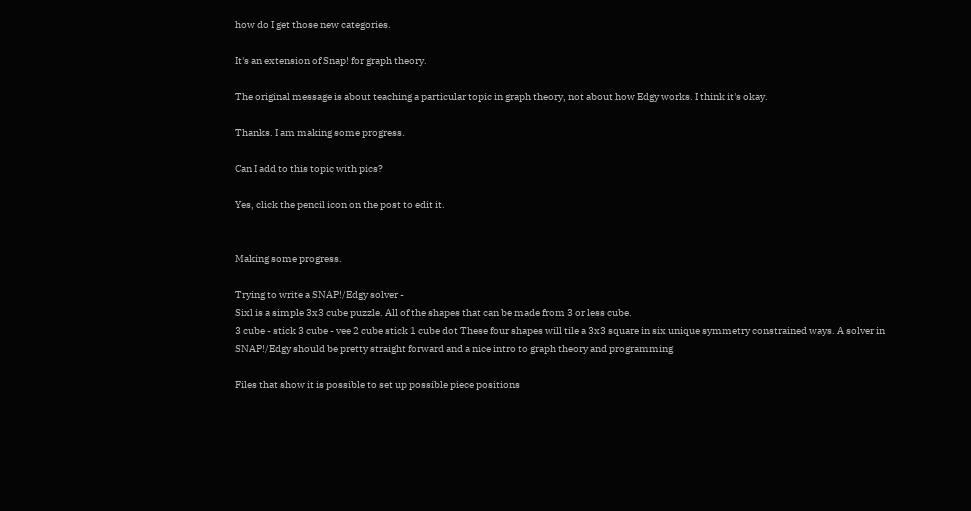how do I get those new categories.

It's an extension of Snap! for graph theory.

The original message is about teaching a particular topic in graph theory, not about how Edgy works. I think it's okay.

Thanks. I am making some progress.

Can I add to this topic with pics?

Yes, click the pencil icon on the post to edit it.


Making some progress.

Trying to write a SNAP!/Edgy solver -
Sixl is a simple 3x3 cube puzzle. All of the shapes that can be made from 3 or less cube.
3 cube - stick 3 cube - vee 2 cube stick 1 cube dot These four shapes will tile a 3x3 square in six unique symmetry constrained ways. A solver in SNAP!/Edgy should be pretty straight forward and a nice intro to graph theory and programming

Files that show it is possible to set up possible piece positions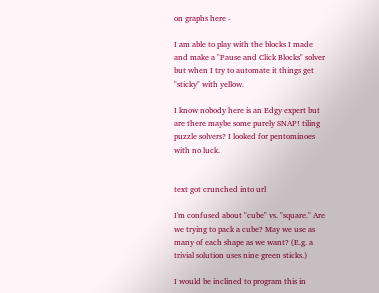on graphs here -

I am able to play with the blocks I made and make a "Pause and Click Blocks" solver but when I try to automate it things get "sticky" with yellow.

I know nobody here is an Edgy expert but are there maybe some purely SNAP! tiling puzzle solvers? I looked for pentominoes with no luck.


text got crunched into url

I'm confused about "cube" vs. "square." Are we trying to pack a cube? May we use as many of each shape as we want? (E.g. a trivial solution uses nine green sticks.)

I would be inclined to program this in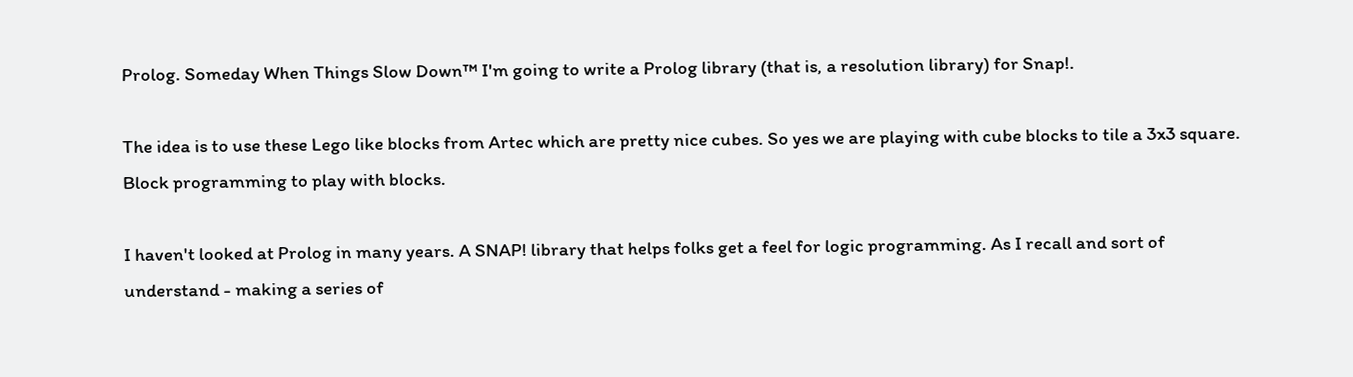Prolog. Someday When Things Slow Down™ I'm going to write a Prolog library (that is, a resolution library) for Snap!.

The idea is to use these Lego like blocks from Artec which are pretty nice cubes. So yes we are playing with cube blocks to tile a 3x3 square. Block programming to play with blocks.

I haven't looked at Prolog in many years. A SNAP! library that helps folks get a feel for logic programming. As I recall and sort of understand - making a series of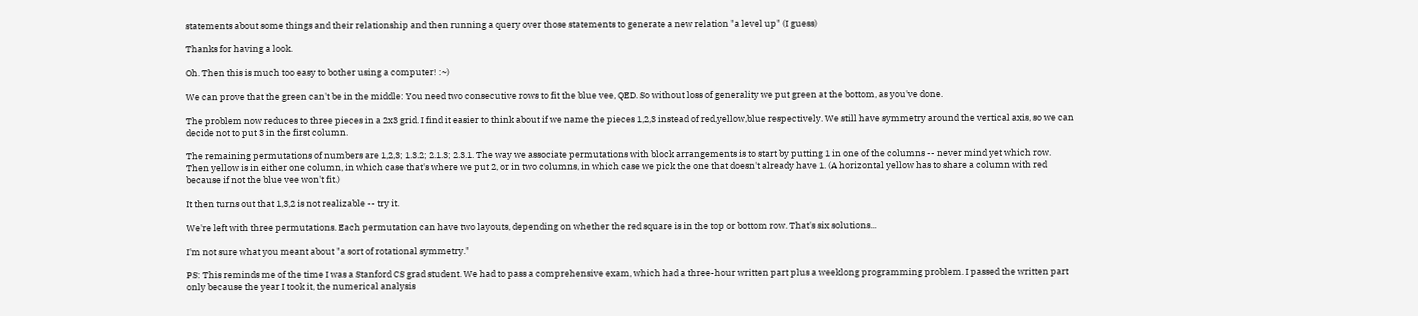statements about some things and their relationship and then running a query over those statements to generate a new relation "a level up" (I guess)

Thanks for having a look.

Oh. Then this is much too easy to bother using a computer! :~)

We can prove that the green can't be in the middle: You need two consecutive rows to fit the blue vee, QED. So without loss of generality we put green at the bottom, as you've done.

The problem now reduces to three pieces in a 2x3 grid. I find it easier to think about if we name the pieces 1,2,3 instead of red,yellow,blue respectively. We still have symmetry around the vertical axis, so we can decide not to put 3 in the first column.

The remaining permutations of numbers are 1,2,3; 1.3.2; 2.1.3; 2.3.1. The way we associate permutations with block arrangements is to start by putting 1 in one of the columns -- never mind yet which row. Then yellow is in either one column, in which case that's where we put 2, or in two columns, in which case we pick the one that doesn't already have 1. (A horizontal yellow has to share a column with red because if not the blue vee won't fit.)

It then turns out that 1,3,2 is not realizable -- try it.

We're left with three permutations. Each permutation can have two layouts, depending on whether the red square is in the top or bottom row. That's six solutions...

I'm not sure what you meant about "a sort of rotational symmetry."

PS: This reminds me of the time I was a Stanford CS grad student. We had to pass a comprehensive exam, which had a three-hour written part plus a weeklong programming problem. I passed the written part only because the year I took it, the numerical analysis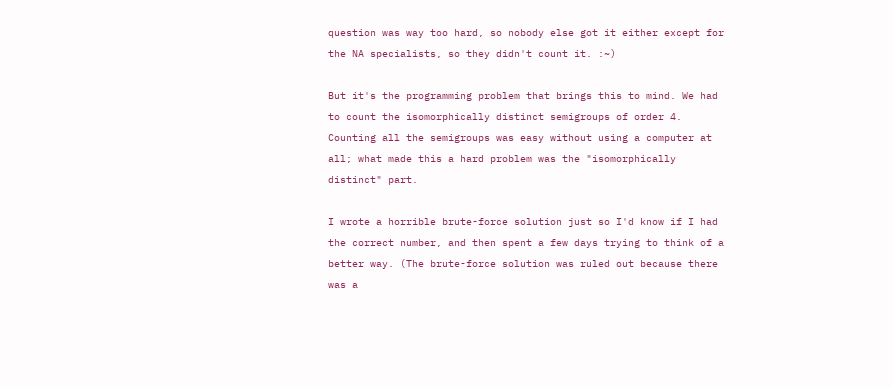question was way too hard, so nobody else got it either except for the NA specialists, so they didn't count it. :~)

But it's the programming problem that brings this to mind. We had to count the isomorphically distinct semigroups of order 4. Counting all the semigroups was easy without using a computer at all; what made this a hard problem was the "isomorphically distinct" part.

I wrote a horrible brute-force solution just so I'd know if I had the correct number, and then spent a few days trying to think of a better way. (The brute-force solution was ruled out because there was a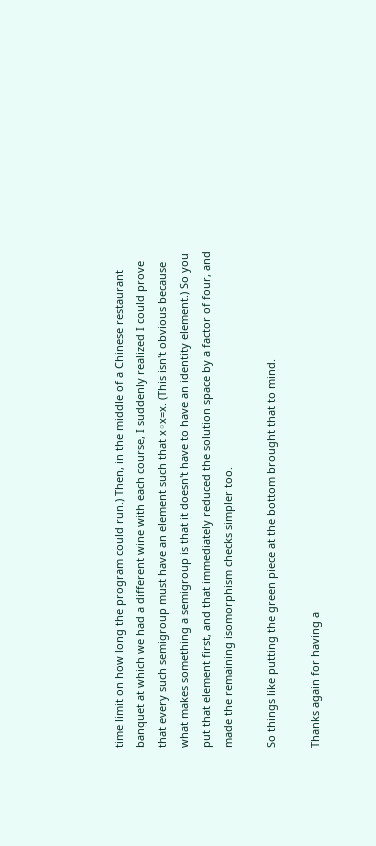time limit on how long the program could run.) Then, in the middle of a Chinese restaurant banquet at which we had a different wine with each course, I suddenly realized I could prove that every such semigroup must have an element such that x◦x=x. (This isn't obvious because what makes something a semigroup is that it doesn't have to have an identity element.) So you put that element first, and that immediately reduced the solution space by a factor of four, and made the remaining isomorphism checks simpler too.

So things like putting the green piece at the bottom brought that to mind.

Thanks again for having a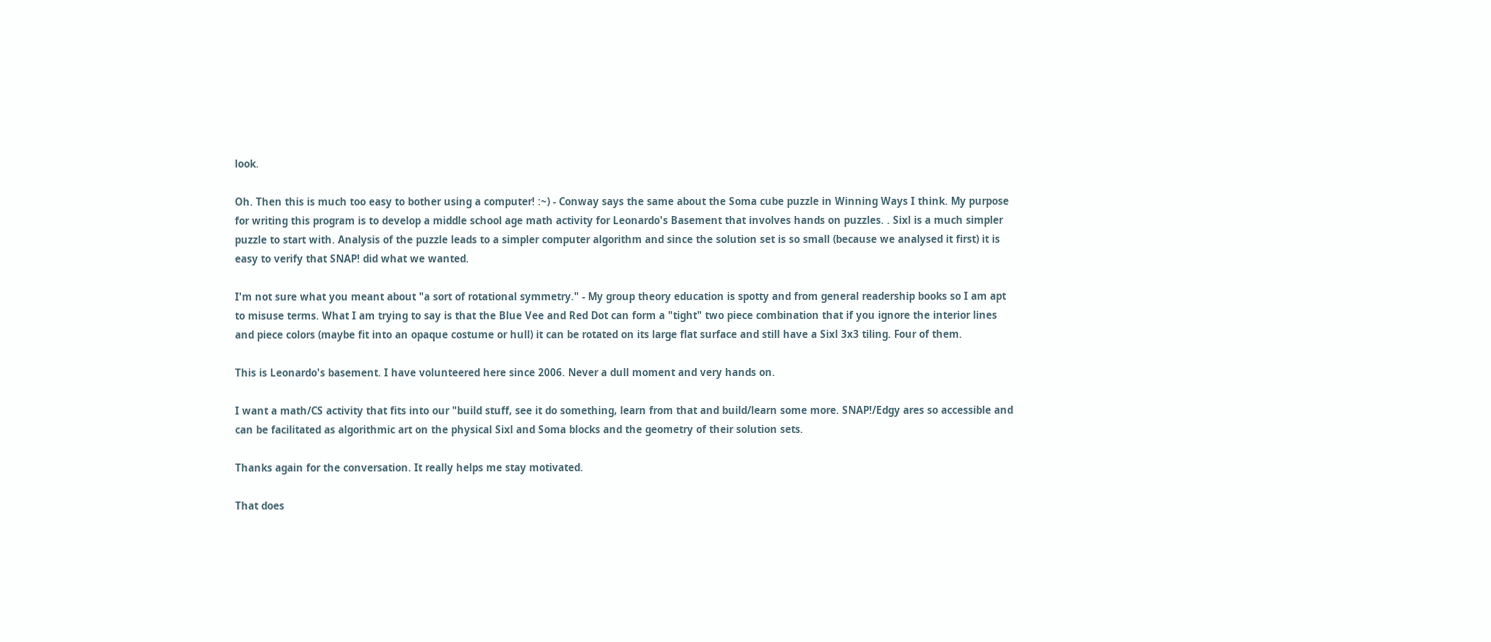look.

Oh. Then this is much too easy to bother using a computer! :~) - Conway says the same about the Soma cube puzzle in Winning Ways I think. My purpose for writing this program is to develop a middle school age math activity for Leonardo's Basement that involves hands on puzzles. . Sixl is a much simpler puzzle to start with. Analysis of the puzzle leads to a simpler computer algorithm and since the solution set is so small (because we analysed it first) it is easy to verify that SNAP! did what we wanted.

I'm not sure what you meant about "a sort of rotational symmetry." - My group theory education is spotty and from general readership books so I am apt to misuse terms. What I am trying to say is that the Blue Vee and Red Dot can form a "tight" two piece combination that if you ignore the interior lines and piece colors (maybe fit into an opaque costume or hull) it can be rotated on its large flat surface and still have a Sixl 3x3 tiling. Four of them.

This is Leonardo's basement. I have volunteered here since 2006. Never a dull moment and very hands on.

I want a math/CS activity that fits into our "build stuff, see it do something, learn from that and build/learn some more. SNAP!/Edgy ares so accessible and can be facilitated as algorithmic art on the physical Sixl and Soma blocks and the geometry of their solution sets.

Thanks again for the conversation. It really helps me stay motivated.

That does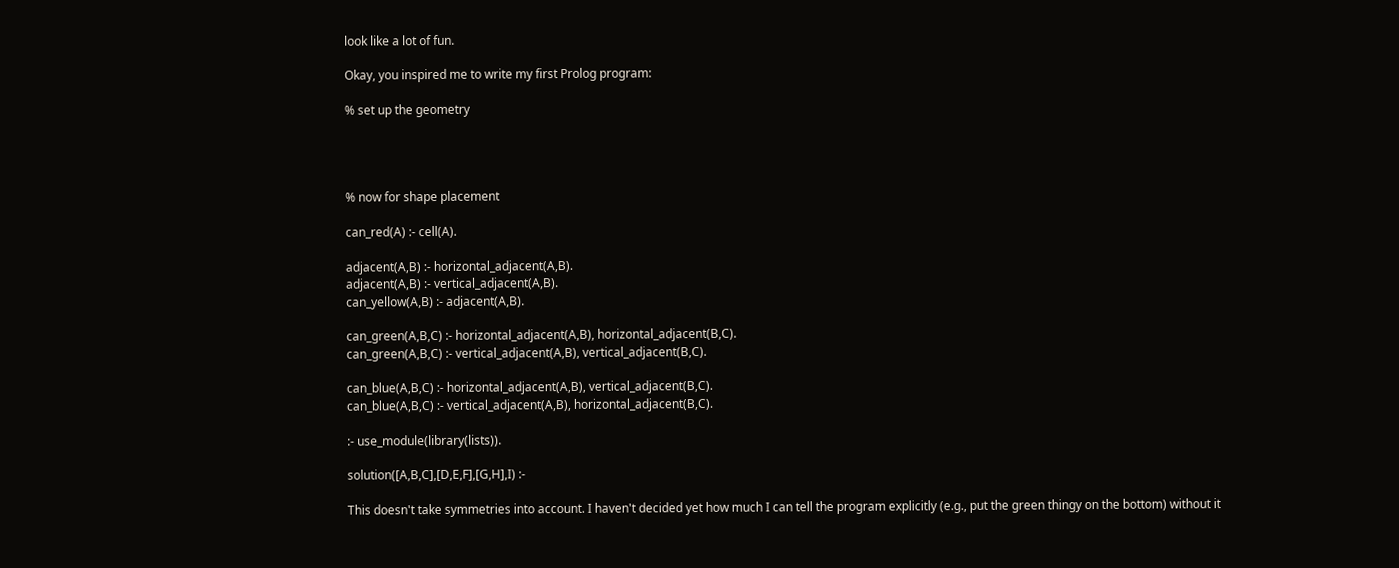look like a lot of fun.

Okay, you inspired me to write my first Prolog program:

% set up the geometry




% now for shape placement

can_red(A) :- cell(A).

adjacent(A,B) :- horizontal_adjacent(A,B).
adjacent(A,B) :- vertical_adjacent(A,B).
can_yellow(A,B) :- adjacent(A,B).

can_green(A,B,C) :- horizontal_adjacent(A,B), horizontal_adjacent(B,C).
can_green(A,B,C) :- vertical_adjacent(A,B), vertical_adjacent(B,C).

can_blue(A,B,C) :- horizontal_adjacent(A,B), vertical_adjacent(B,C).
can_blue(A,B,C) :- vertical_adjacent(A,B), horizontal_adjacent(B,C).

:- use_module(library(lists)).

solution([A,B,C],[D,E,F],[G,H],I) :-

This doesn't take symmetries into account. I haven't decided yet how much I can tell the program explicitly (e.g., put the green thingy on the bottom) without it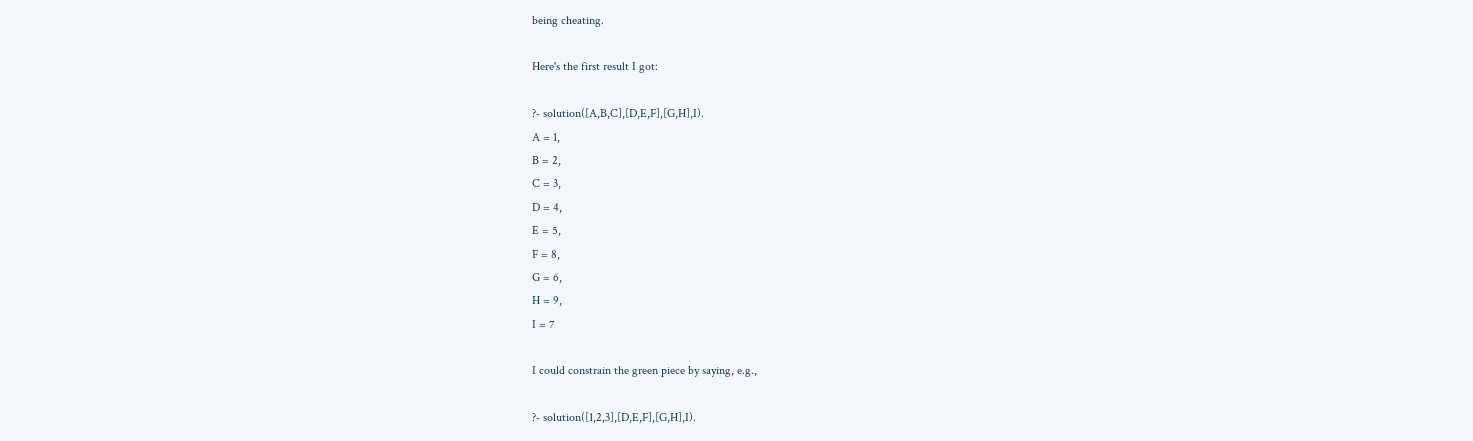being cheating.

Here's the first result I got:

?- solution([A,B,C],[D,E,F],[G,H],I).
A = 1,
B = 2,
C = 3,
D = 4,
E = 5,
F = 8,
G = 6,
H = 9,
I = 7

I could constrain the green piece by saying, e.g.,

?- solution([1,2,3],[D,E,F],[G,H],I).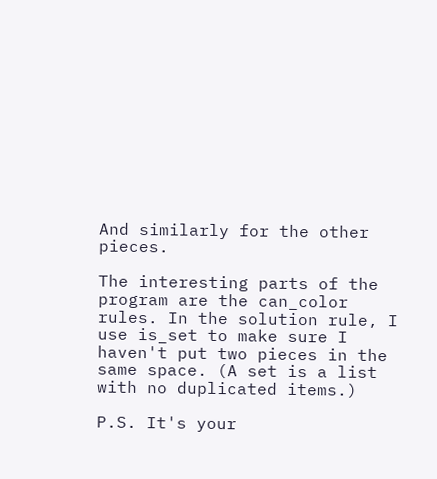And similarly for the other pieces.

The interesting parts of the program are the can_color rules. In the solution rule, I use is_set to make sure I haven't put two pieces in the same space. (A set is a list with no duplicated items.)

P.S. It's your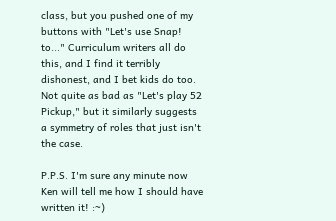class, but you pushed one of my buttons with "Let's use Snap! to..." Curriculum writers all do this, and I find it terribly dishonest, and I bet kids do too. Not quite as bad as "Let's play 52 Pickup," but it similarly suggests a symmetry of roles that just isn't the case.

P.P.S. I'm sure any minute now Ken will tell me how I should have written it! :~)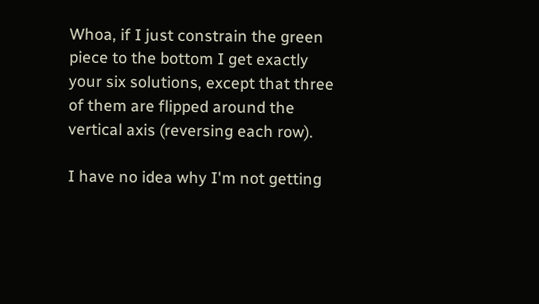Whoa, if I just constrain the green piece to the bottom I get exactly your six solutions, except that three of them are flipped around the vertical axis (reversing each row).

I have no idea why I'm not getting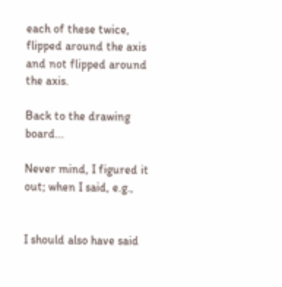each of these twice, flipped around the axis and not flipped around the axis.

Back to the drawing board...

Never mind, I figured it out; when I said, e.g.,


I should also have said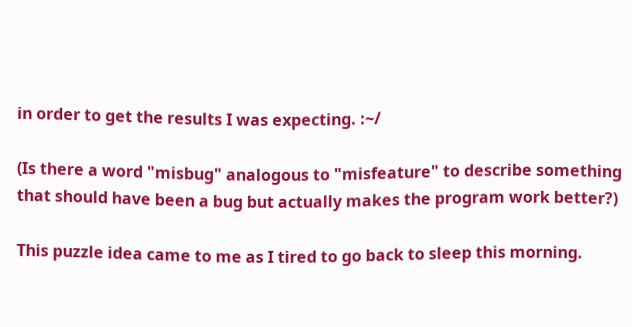in order to get the results I was expecting. :~/

(Is there a word "misbug" analogous to "misfeature" to describe something that should have been a bug but actually makes the program work better?)

This puzzle idea came to me as I tired to go back to sleep this morning.